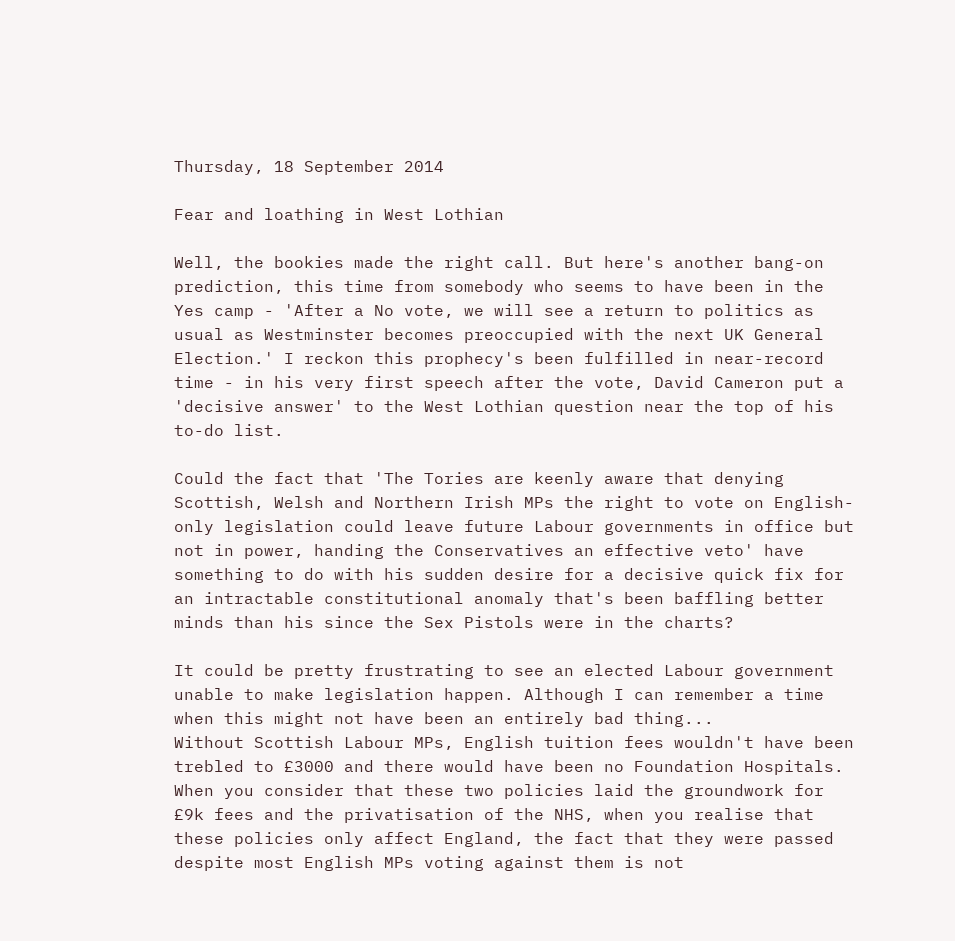Thursday, 18 September 2014

Fear and loathing in West Lothian

Well, the bookies made the right call. But here's another bang-on prediction, this time from somebody who seems to have been in the Yes camp - 'After a No vote, we will see a return to politics as usual as Westminster becomes preoccupied with the next UK General Election.' I reckon this prophecy's been fulfilled in near-record time - in his very first speech after the vote, David Cameron put a 'decisive answer' to the West Lothian question near the top of his to-do list.

Could the fact that 'The Tories are keenly aware that denying Scottish, Welsh and Northern Irish MPs the right to vote on English-only legislation could leave future Labour governments in office but not in power, handing the Conservatives an effective veto' have something to do with his sudden desire for a decisive quick fix for an intractable constitutional anomaly that's been baffling better minds than his since the Sex Pistols were in the charts?

It could be pretty frustrating to see an elected Labour government unable to make legislation happen. Although I can remember a time when this might not have been an entirely bad thing...
Without Scottish Labour MPs, English tuition fees wouldn't have been trebled to £3000 and there would have been no Foundation Hospitals. When you consider that these two policies laid the groundwork for £9k fees and the privatisation of the NHS, when you realise that these policies only affect England, the fact that they were passed despite most English MPs voting against them is not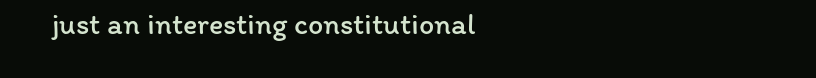just an interesting constitutional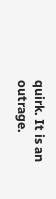quirk. It is an outrage.